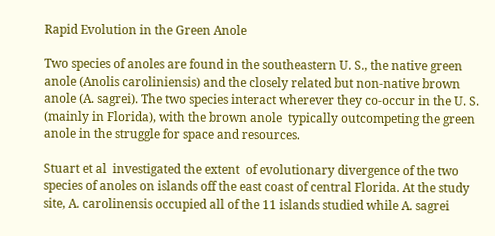Rapid Evolution in the Green Anole

Two species of anoles are found in the southeastern U. S., the native green anole (Anolis caroliniensis) and the closely related but non-native brown anole (A. sagrei). The two species interact wherever they co-occur in the U. S. (mainly in Florida), with the brown anole  typically outcompeting the green anole in the struggle for space and resources.

Stuart et al  investigated the extent  of evolutionary divergence of the two species of anoles on islands off the east coast of central Florida. At the study site, A. carolinensis occupied all of the 11 islands studied while A. sagrei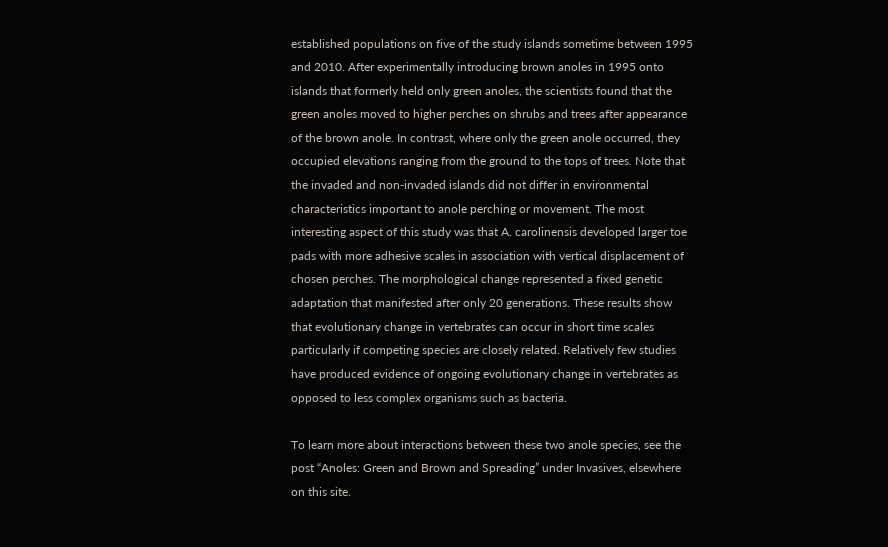established populations on five of the study islands sometime between 1995 and 2010. After experimentally introducing brown anoles in 1995 onto islands that formerly held only green anoles, the scientists found that the green anoles moved to higher perches on shrubs and trees after appearance of the brown anole. In contrast, where only the green anole occurred, they occupied elevations ranging from the ground to the tops of trees. Note that the invaded and non-invaded islands did not differ in environmental characteristics important to anole perching or movement. The most interesting aspect of this study was that A. carolinensis developed larger toe pads with more adhesive scales in association with vertical displacement of chosen perches. The morphological change represented a fixed genetic adaptation that manifested after only 20 generations. These results show that evolutionary change in vertebrates can occur in short time scales particularly if competing species are closely related. Relatively few studies have produced evidence of ongoing evolutionary change in vertebrates as opposed to less complex organisms such as bacteria.

To learn more about interactions between these two anole species, see the post “Anoles: Green and Brown and Spreading” under Invasives, elsewhere on this site.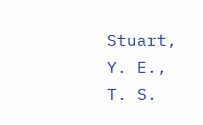Stuart, Y. E., T. S.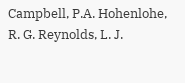Campbell, P.A. Hohenlohe, R. G. Reynolds, L. J.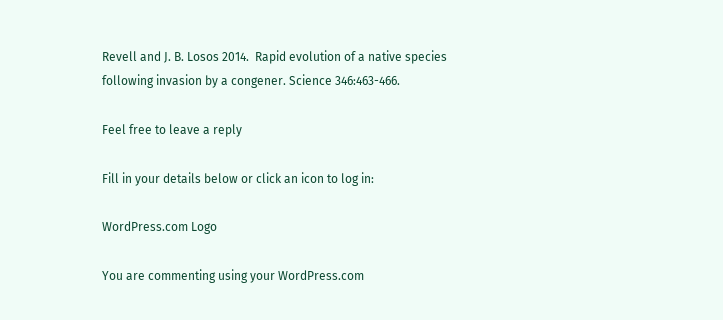Revell and J. B. Losos 2014.  Rapid evolution of a native species following invasion by a congener. Science 346:463-466.

Feel free to leave a reply

Fill in your details below or click an icon to log in:

WordPress.com Logo

You are commenting using your WordPress.com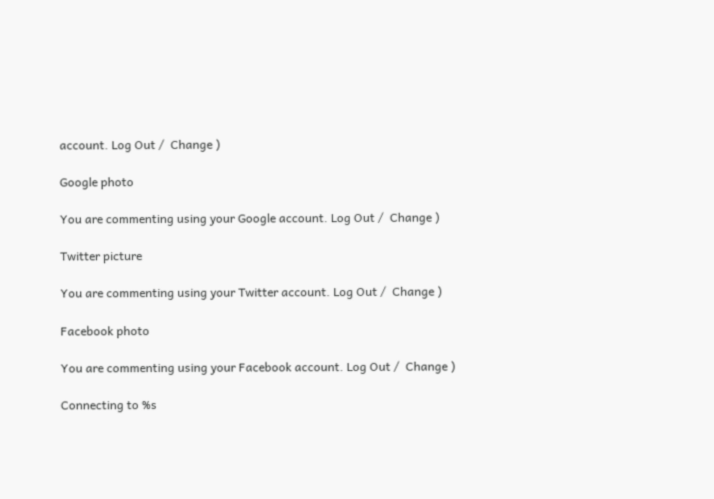account. Log Out /  Change )

Google photo

You are commenting using your Google account. Log Out /  Change )

Twitter picture

You are commenting using your Twitter account. Log Out /  Change )

Facebook photo

You are commenting using your Facebook account. Log Out /  Change )

Connecting to %s